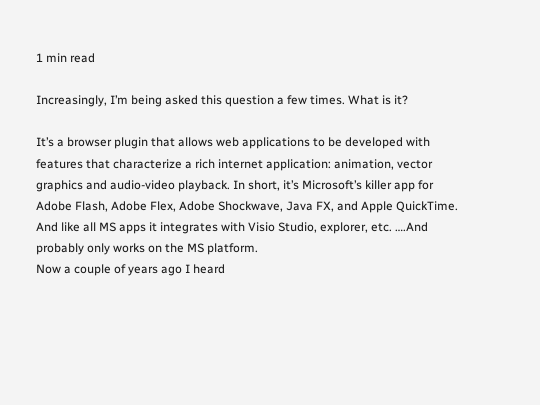1 min read

Increasingly, I’m being asked this question a few times. What is it?

It’s a browser plugin that allows web applications to be developed with features that characterize a rich internet application: animation, vector graphics and audio-video playback. In short, it’s Microsoft’s killer app for Adobe Flash, Adobe Flex, Adobe Shockwave, Java FX, and Apple QuickTime. And like all MS apps it integrates with Visio Studio, explorer, etc. ….And probably only works on the MS platform.
Now a couple of years ago I heard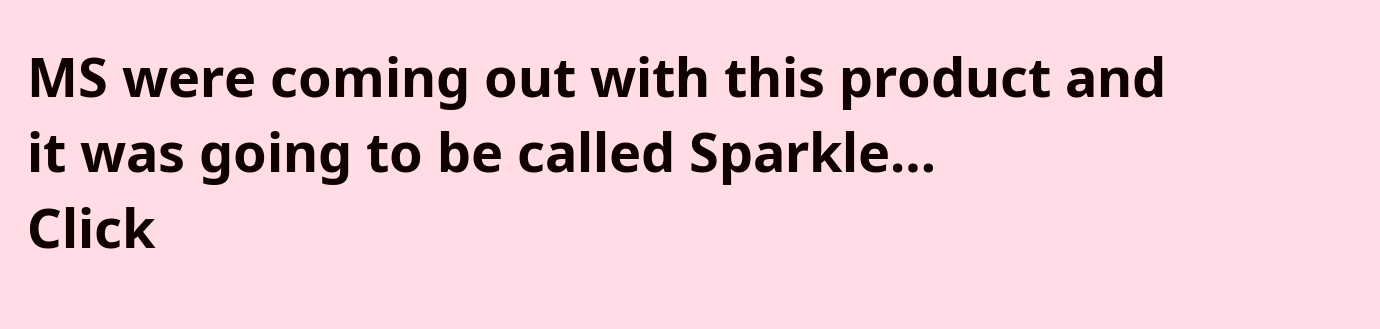MS were coming out with this product and it was going to be called Sparkle…
Click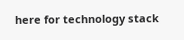here for technology stack